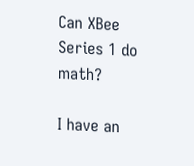Can XBee Series 1 do math?

I have an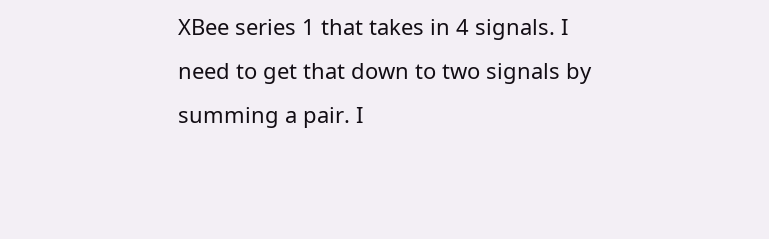XBee series 1 that takes in 4 signals. I need to get that down to two signals by summing a pair. I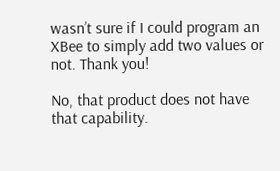wasn’t sure if I could program an XBee to simply add two values or not. Thank you!

No, that product does not have that capability.